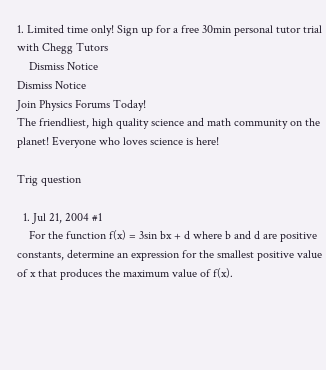1. Limited time only! Sign up for a free 30min personal tutor trial with Chegg Tutors
    Dismiss Notice
Dismiss Notice
Join Physics Forums Today!
The friendliest, high quality science and math community on the planet! Everyone who loves science is here!

Trig question

  1. Jul 21, 2004 #1
    For the function f(x) = 3sin bx + d where b and d are positive constants, determine an expression for the smallest positive value of x that produces the maximum value of f(x).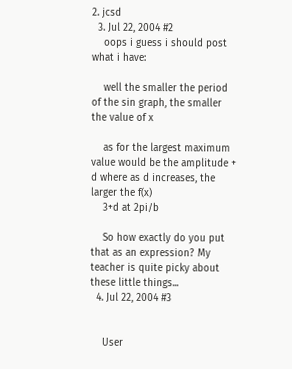2. jcsd
  3. Jul 22, 2004 #2
    oops i guess i should post what i have:

    well the smaller the period of the sin graph, the smaller the value of x

    as for the largest maximum value would be the amplitude + d where as d increases, the larger the f(x)
    3+d at 2pi/b

    So how exactly do you put that as an expression? My teacher is quite picky about these little things...
  4. Jul 22, 2004 #3


    User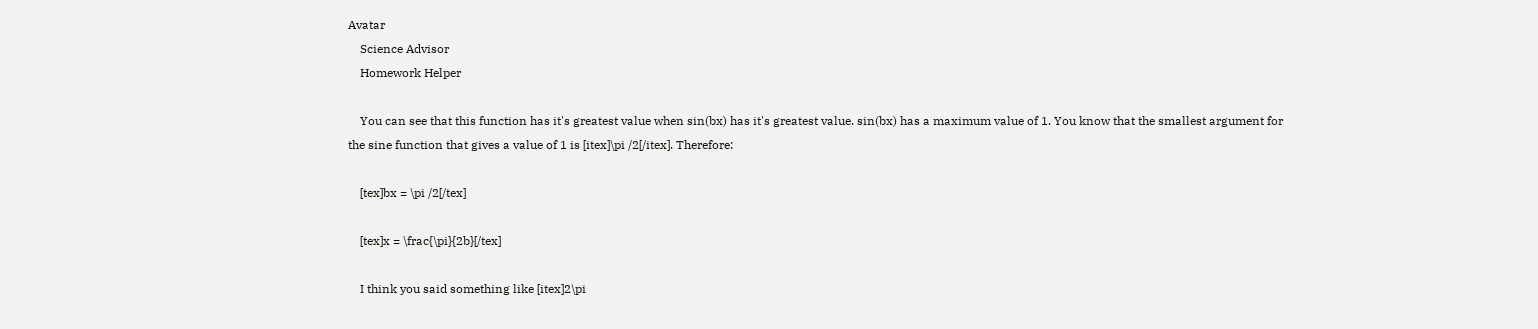Avatar
    Science Advisor
    Homework Helper

    You can see that this function has it's greatest value when sin(bx) has it's greatest value. sin(bx) has a maximum value of 1. You know that the smallest argument for the sine function that gives a value of 1 is [itex]\pi /2[/itex]. Therefore:

    [tex]bx = \pi /2[/tex]

    [tex]x = \frac{\pi}{2b}[/tex]

    I think you said something like [itex]2\pi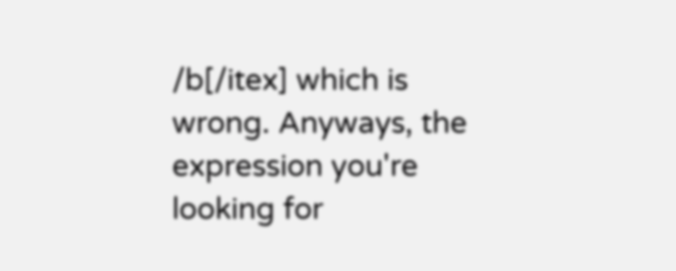/b[/itex] which is wrong. Anyways, the expression you're looking for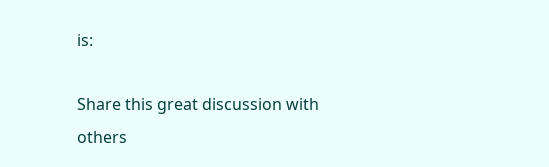is:

Share this great discussion with others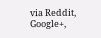via Reddit, Google+,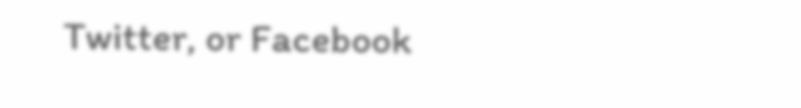Twitter, or Facebook